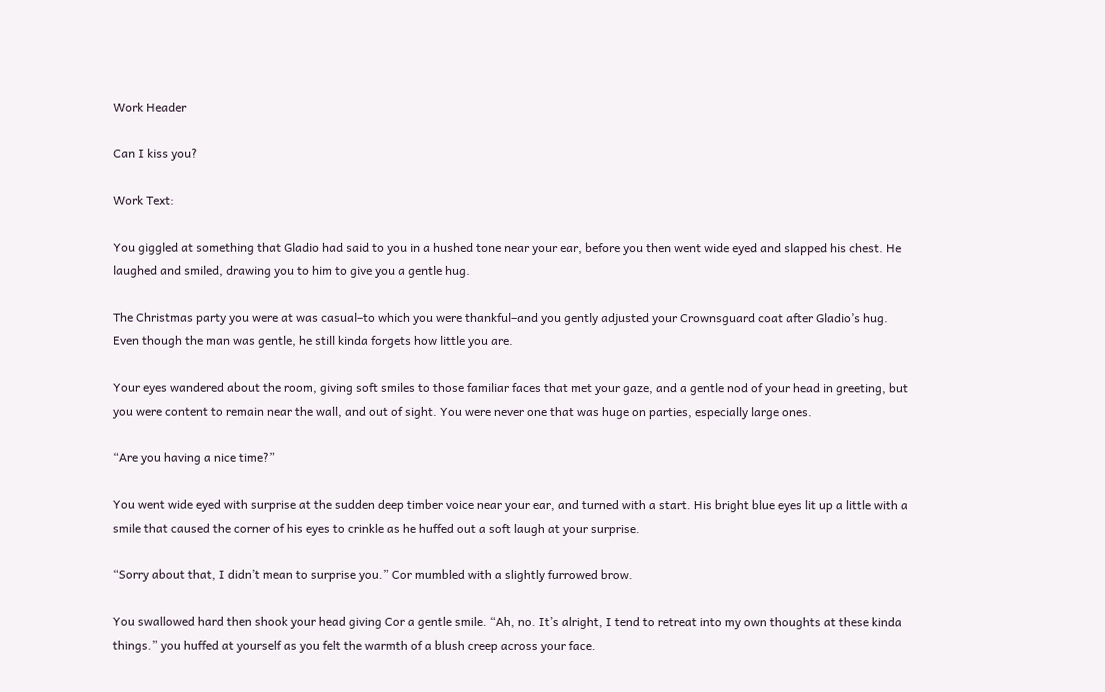Work Header

Can I kiss you?

Work Text:

You giggled at something that Gladio had said to you in a hushed tone near your ear, before you then went wide eyed and slapped his chest. He laughed and smiled, drawing you to him to give you a gentle hug.

The Christmas party you were at was casual–to which you were thankful–and you gently adjusted your Crownsguard coat after Gladio’s hug. Even though the man was gentle, he still kinda forgets how little you are.

Your eyes wandered about the room, giving soft smiles to those familiar faces that met your gaze, and a gentle nod of your head in greeting, but you were content to remain near the wall, and out of sight. You were never one that was huge on parties, especially large ones.

“Are you having a nice time?”

You went wide eyed with surprise at the sudden deep timber voice near your ear, and turned with a start. His bright blue eyes lit up a little with a smile that caused the corner of his eyes to crinkle as he huffed out a soft laugh at your surprise.

“Sorry about that, I didn’t mean to surprise you.” Cor mumbled with a slightly furrowed brow.

You swallowed hard then shook your head giving Cor a gentle smile. “Ah, no. It’s alright, I tend to retreat into my own thoughts at these kinda things.” you huffed at yourself as you felt the warmth of a blush creep across your face.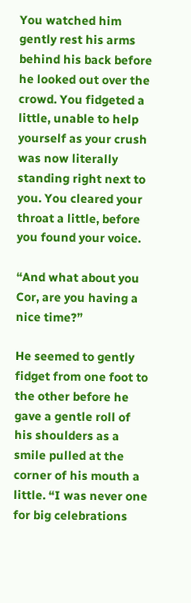You watched him gently rest his arms behind his back before he looked out over the crowd. You fidgeted a little, unable to help yourself as your crush was now literally standing right next to you. You cleared your throat a little, before you found your voice.

“And what about you Cor, are you having a nice time?”

He seemed to gently fidget from one foot to the other before he gave a gentle roll of his shoulders as a smile pulled at the corner of his mouth a little. “I was never one for big celebrations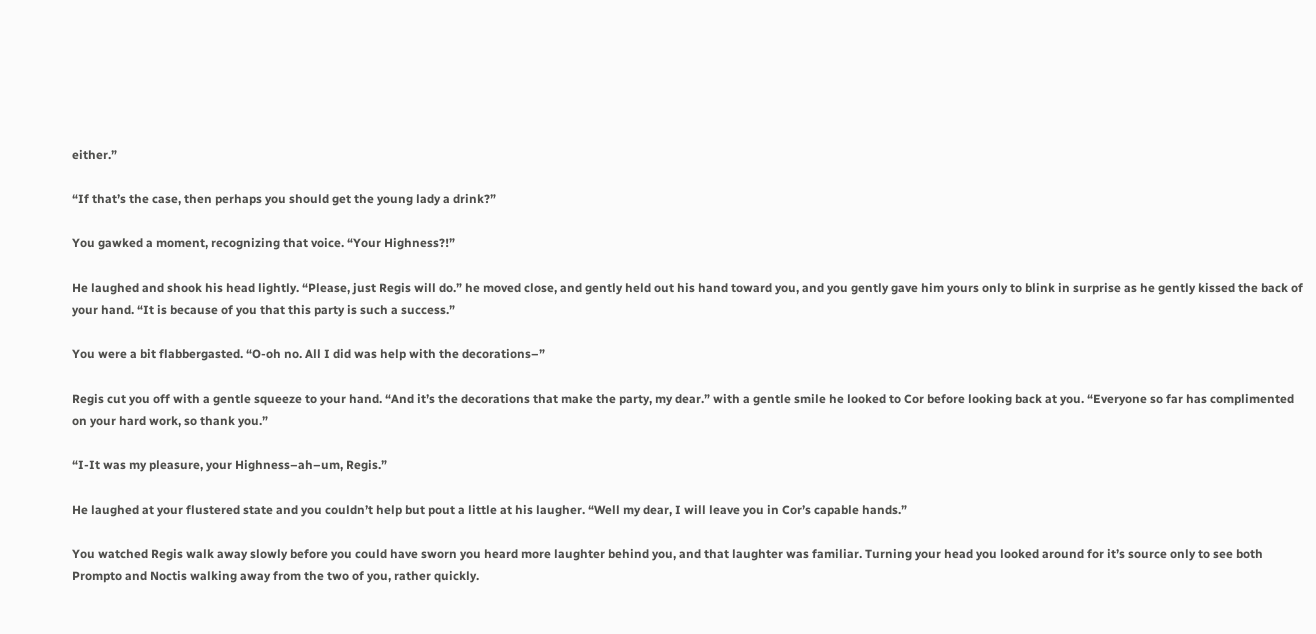either.”

“If that’s the case, then perhaps you should get the young lady a drink?”

You gawked a moment, recognizing that voice. “Your Highness?!”

He laughed and shook his head lightly. “Please, just Regis will do.” he moved close, and gently held out his hand toward you, and you gently gave him yours only to blink in surprise as he gently kissed the back of your hand. “It is because of you that this party is such a success.”

You were a bit flabbergasted. “O-oh no. All I did was help with the decorations–”

Regis cut you off with a gentle squeeze to your hand. “And it’s the decorations that make the party, my dear.” with a gentle smile he looked to Cor before looking back at you. “Everyone so far has complimented on your hard work, so thank you.”

“I-It was my pleasure, your Highness–ah–um, Regis.”

He laughed at your flustered state and you couldn’t help but pout a little at his laugher. “Well my dear, I will leave you in Cor’s capable hands.”

You watched Regis walk away slowly before you could have sworn you heard more laughter behind you, and that laughter was familiar. Turning your head you looked around for it’s source only to see both Prompto and Noctis walking away from the two of you, rather quickly.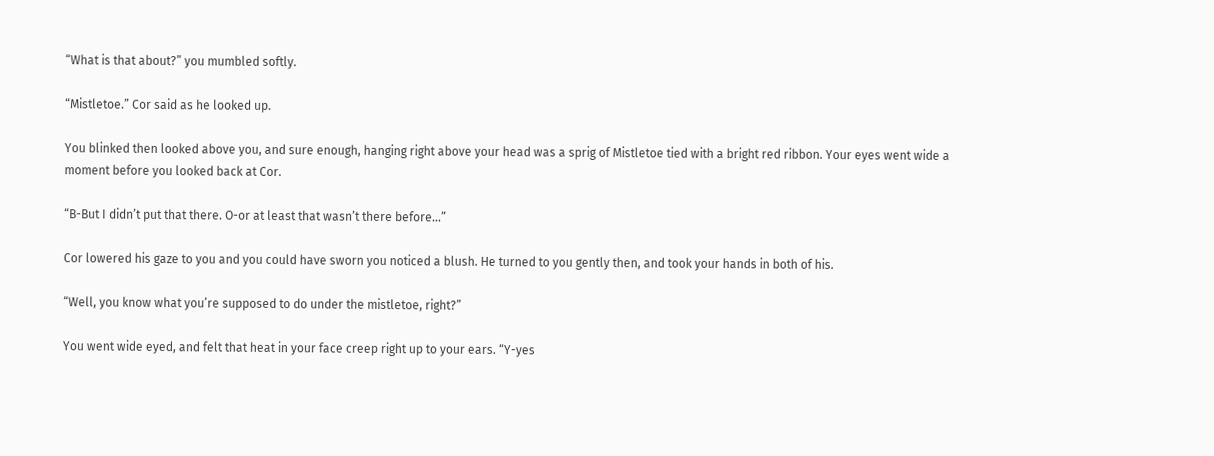“What is that about?” you mumbled softly.

“Mistletoe.” Cor said as he looked up.

You blinked then looked above you, and sure enough, hanging right above your head was a sprig of Mistletoe tied with a bright red ribbon. Your eyes went wide a moment before you looked back at Cor.

“B-But I didn’t put that there. O-or at least that wasn’t there before…”

Cor lowered his gaze to you and you could have sworn you noticed a blush. He turned to you gently then, and took your hands in both of his.

“Well, you know what you’re supposed to do under the mistletoe, right?”

You went wide eyed, and felt that heat in your face creep right up to your ears. “Y-yes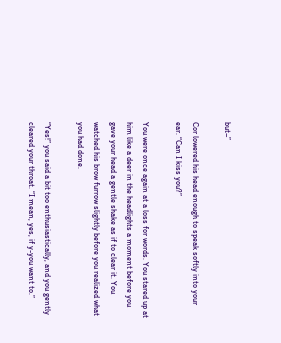but–”

Cor lowered his head enough to speak softly into your ear. “Can I kiss you?”

You were once again at a loss for words. You stared up at him like a deer in the headlights a moment before you gave your head a gentle shake as if to clear it. You watched his brow furrow slightly before you realized what you had done.

“Yes!” you said a bit too enthusiastically, and you gently cleared your throat. “I mean, yes, if y-you want to.”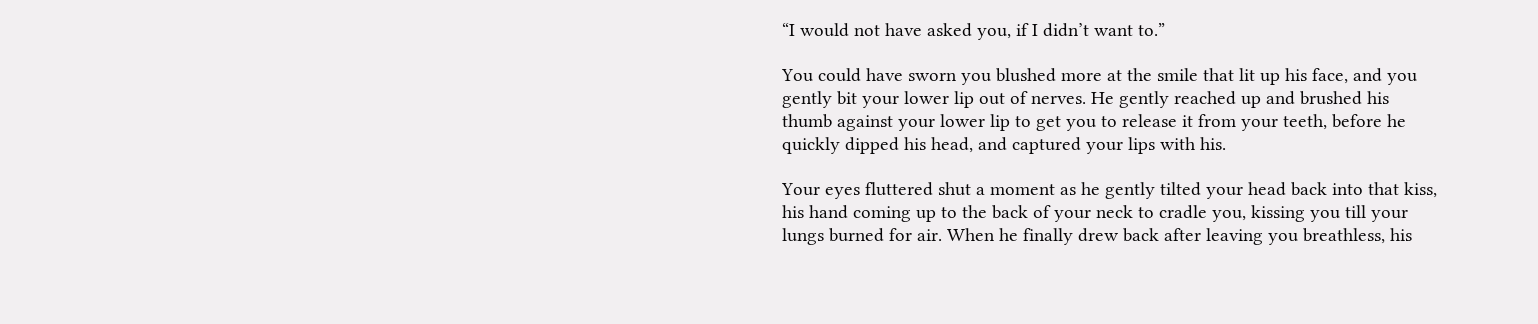“I would not have asked you, if I didn’t want to.”

You could have sworn you blushed more at the smile that lit up his face, and you gently bit your lower lip out of nerves. He gently reached up and brushed his thumb against your lower lip to get you to release it from your teeth, before he quickly dipped his head, and captured your lips with his.

Your eyes fluttered shut a moment as he gently tilted your head back into that kiss, his hand coming up to the back of your neck to cradle you, kissing you till your lungs burned for air. When he finally drew back after leaving you breathless, his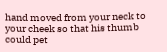hand moved from your neck to your cheek so that his thumb could pet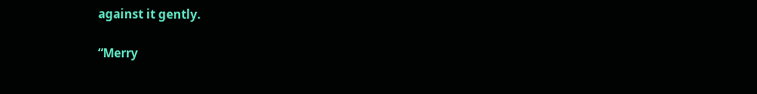against it gently.

“Merry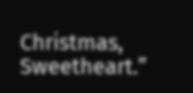Christmas, Sweetheart.”